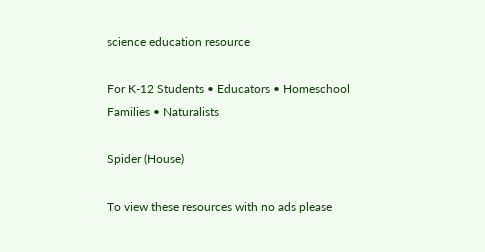science education resource

For K-12 Students • Educators • Homeschool Families • Naturalists

Spider (House)

To view these resources with no ads please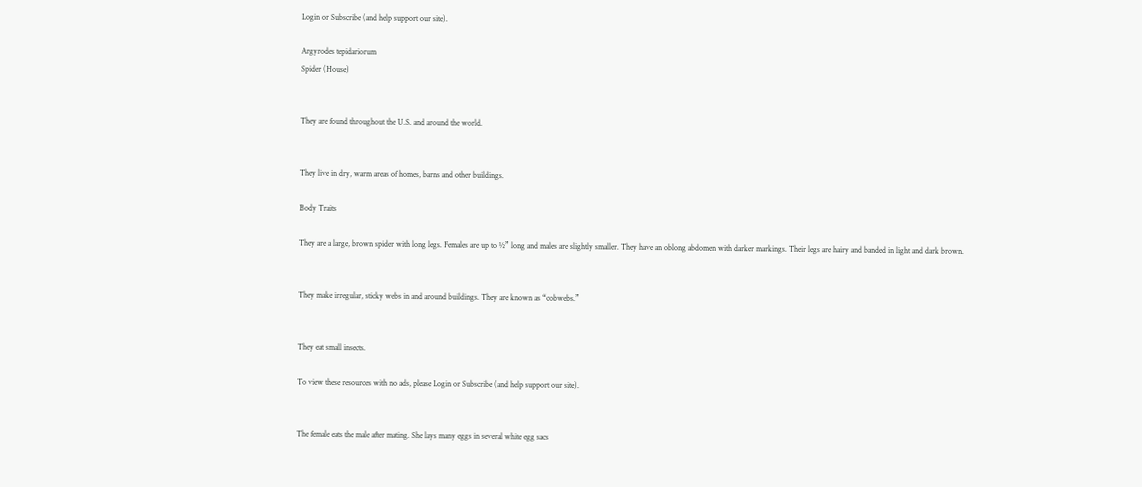Login or Subscribe (and help support our site).

Argyrodes tepidariorum
Spider (House)


They are found throughout the U.S. and around the world.


They live in dry, warm areas of homes, barns and other buildings.

Body Traits

They are a large, brown spider with long legs. Females are up to ½” long and males are slightly smaller. They have an oblong abdomen with darker markings. Their legs are hairy and banded in light and dark brown.


They make irregular, sticky webs in and around buildings. They are known as “cobwebs.”


They eat small insects.

To view these resources with no ads, please Login or Subscribe (and help support our site).


The female eats the male after mating. She lays many eggs in several white egg sacs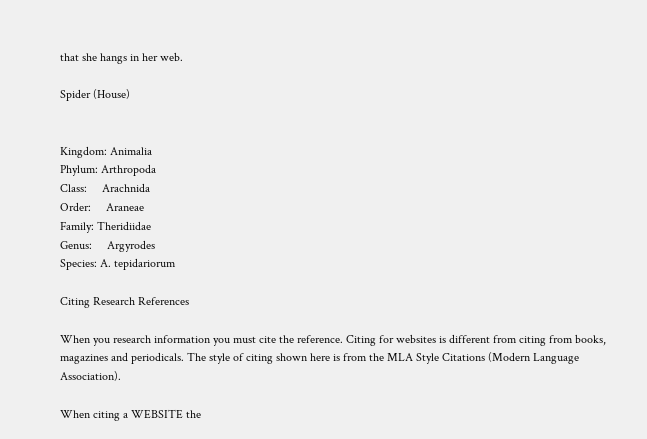that she hangs in her web.

Spider (House)


Kingdom: Animalia
Phylum: Arthropoda
Class:     Arachnida
Order:     Araneae
Family: Theridiidae
Genus:     Argyrodes
Species: A. tepidariorum

Citing Research References

When you research information you must cite the reference. Citing for websites is different from citing from books, magazines and periodicals. The style of citing shown here is from the MLA Style Citations (Modern Language Association).

When citing a WEBSITE the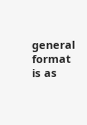general format is as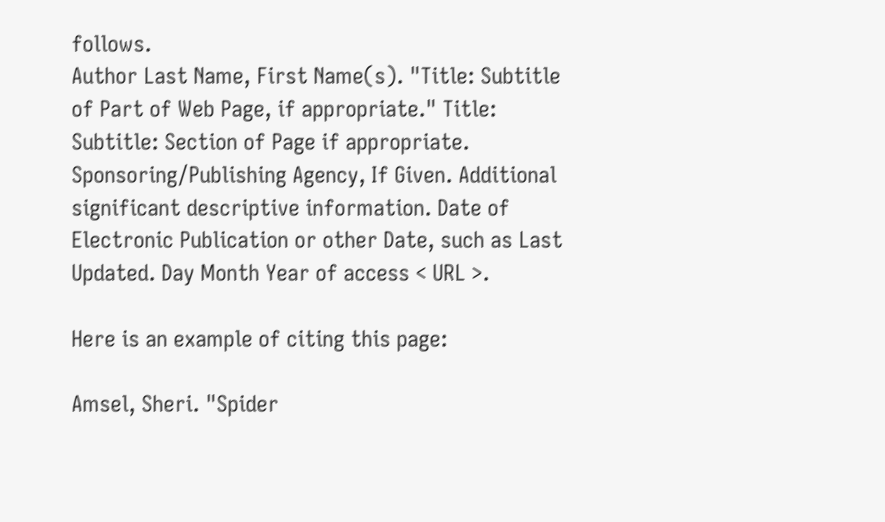follows.
Author Last Name, First Name(s). "Title: Subtitle of Part of Web Page, if appropriate." Title: Subtitle: Section of Page if appropriate. Sponsoring/Publishing Agency, If Given. Additional significant descriptive information. Date of Electronic Publication or other Date, such as Last Updated. Day Month Year of access < URL >.

Here is an example of citing this page:

Amsel, Sheri. "Spider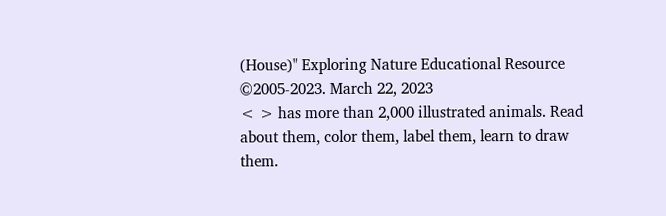(House)" Exploring Nature Educational Resource ©2005-2023. March 22, 2023
< > has more than 2,000 illustrated animals. Read about them, color them, label them, learn to draw them.